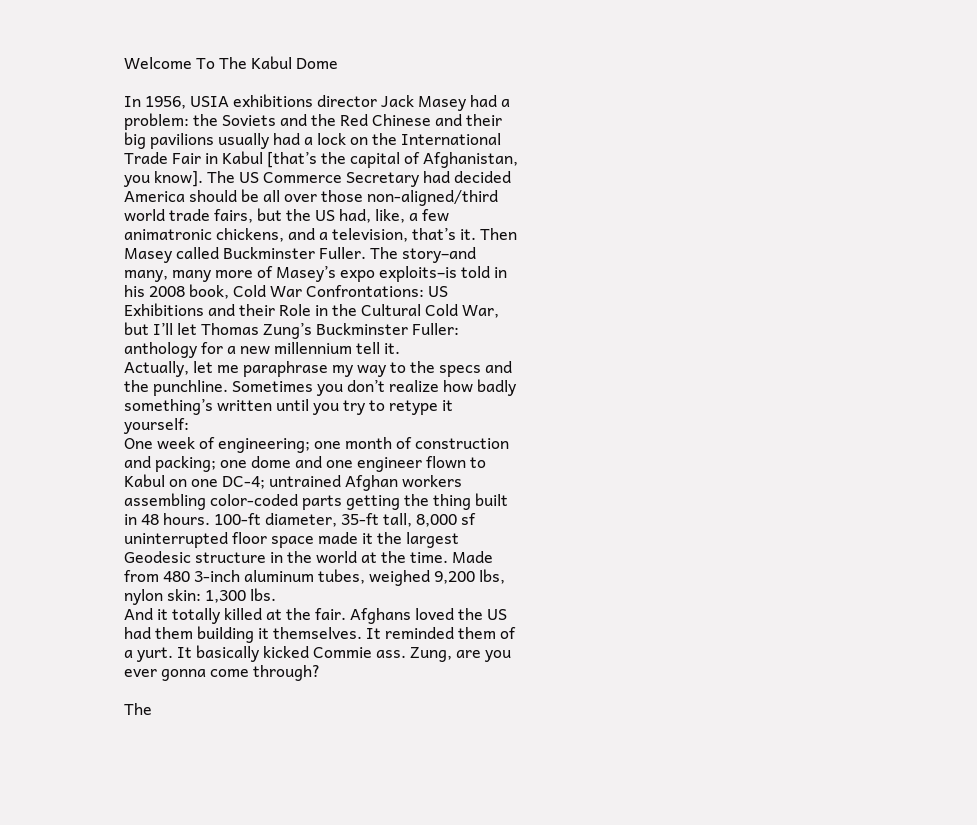Welcome To The Kabul Dome

In 1956, USIA exhibitions director Jack Masey had a problem: the Soviets and the Red Chinese and their big pavilions usually had a lock on the International Trade Fair in Kabul [that’s the capital of Afghanistan, you know]. The US Commerce Secretary had decided America should be all over those non-aligned/third world trade fairs, but the US had, like, a few animatronic chickens, and a television, that’s it. Then Masey called Buckminster Fuller. The story–and many, many more of Masey’s expo exploits–is told in his 2008 book, Cold War Confrontations: US Exhibitions and their Role in the Cultural Cold War, but I’ll let Thomas Zung’s Buckminster Fuller: anthology for a new millennium tell it.
Actually, let me paraphrase my way to the specs and the punchline. Sometimes you don’t realize how badly something’s written until you try to retype it yourself:
One week of engineering; one month of construction and packing; one dome and one engineer flown to Kabul on one DC-4; untrained Afghan workers assembling color-coded parts getting the thing built in 48 hours. 100-ft diameter, 35-ft tall, 8,000 sf uninterrupted floor space made it the largest Geodesic structure in the world at the time. Made from 480 3-inch aluminum tubes, weighed 9,200 lbs, nylon skin: 1,300 lbs.
And it totally killed at the fair. Afghans loved the US had them building it themselves. It reminded them of a yurt. It basically kicked Commie ass. Zung, are you ever gonna come through?

The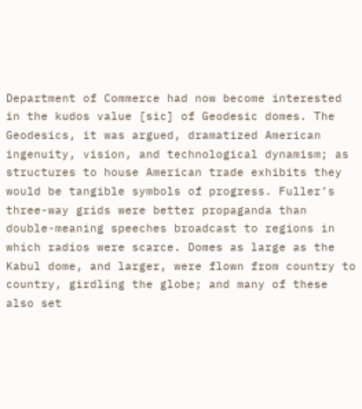Department of Commerce had now become interested in the kudos value [sic] of Geodesic domes. The Geodesics, it was argued, dramatized American ingenuity, vision, and technological dynamism; as structures to house American trade exhibits they would be tangible symbols of progress. Fuller’s three-way grids were better propaganda than double-meaning speeches broadcast to regions in which radios were scarce. Domes as large as the Kabul dome, and larger, were flown from country to country, girdling the globe; and many of these also set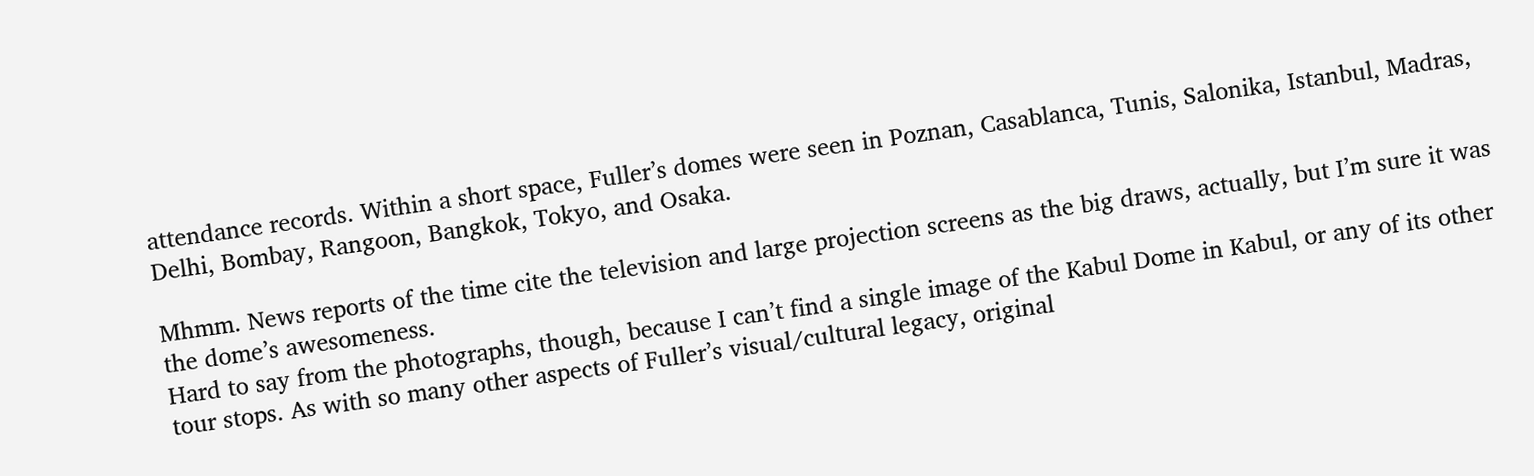attendance records. Within a short space, Fuller’s domes were seen in Poznan, Casablanca, Tunis, Salonika, Istanbul, Madras, Delhi, Bombay, Rangoon, Bangkok, Tokyo, and Osaka.

Mhmm. News reports of the time cite the television and large projection screens as the big draws, actually, but I’m sure it was the dome’s awesomeness.
Hard to say from the photographs, though, because I can’t find a single image of the Kabul Dome in Kabul, or any of its other tour stops. As with so many other aspects of Fuller’s visual/cultural legacy, original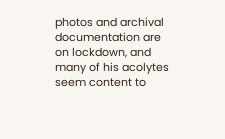photos and archival documentation are on lockdown, and many of his acolytes seem content to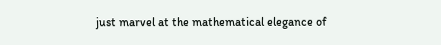just marvel at the mathematical elegance of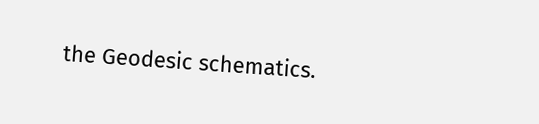the Geodesic schematics.